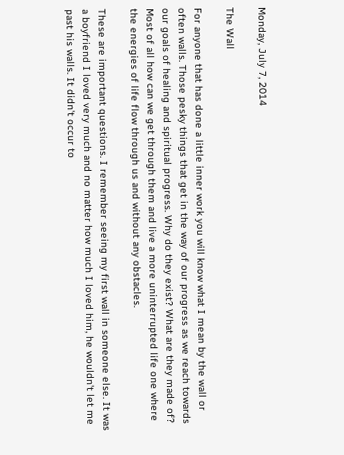Monday, July 7, 2014

The Wall

For anyone that has done a little inner work you will know what I mean by the wall or often walls. Those pesky things that get in the way of our progress as we reach towards our goals of healing and spiritual progress. Why do they exist? What are they made of? Most of all how can we get through them and live a more uninterrupted life one where the energies of life flow through us and without any obstacles.

These are important questions. I remember seeing my first wall in someone else. It was a boyfriend I loved very much and no matter how much I loved him, he wouldn't let me past his walls. It didn't occur to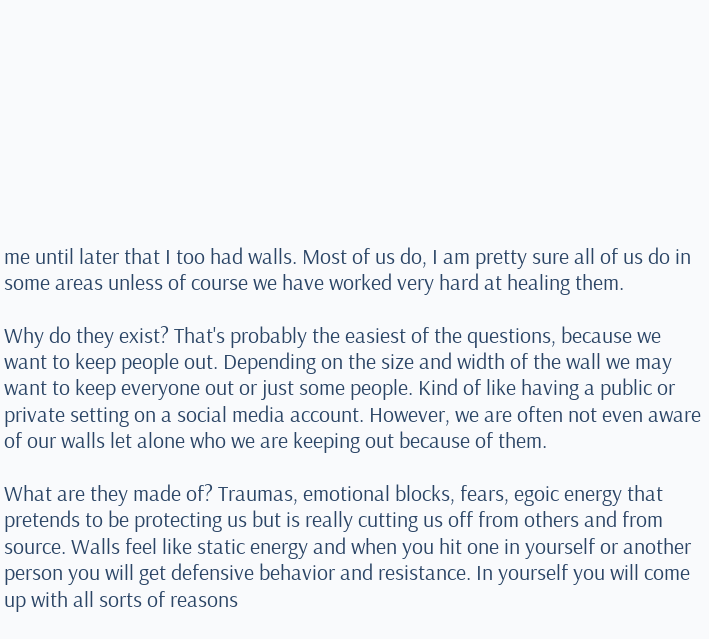me until later that I too had walls. Most of us do, I am pretty sure all of us do in some areas unless of course we have worked very hard at healing them.

Why do they exist? That's probably the easiest of the questions, because we want to keep people out. Depending on the size and width of the wall we may want to keep everyone out or just some people. Kind of like having a public or private setting on a social media account. However, we are often not even aware of our walls let alone who we are keeping out because of them.

What are they made of? Traumas, emotional blocks, fears, egoic energy that pretends to be protecting us but is really cutting us off from others and from source. Walls feel like static energy and when you hit one in yourself or another person you will get defensive behavior and resistance. In yourself you will come up with all sorts of reasons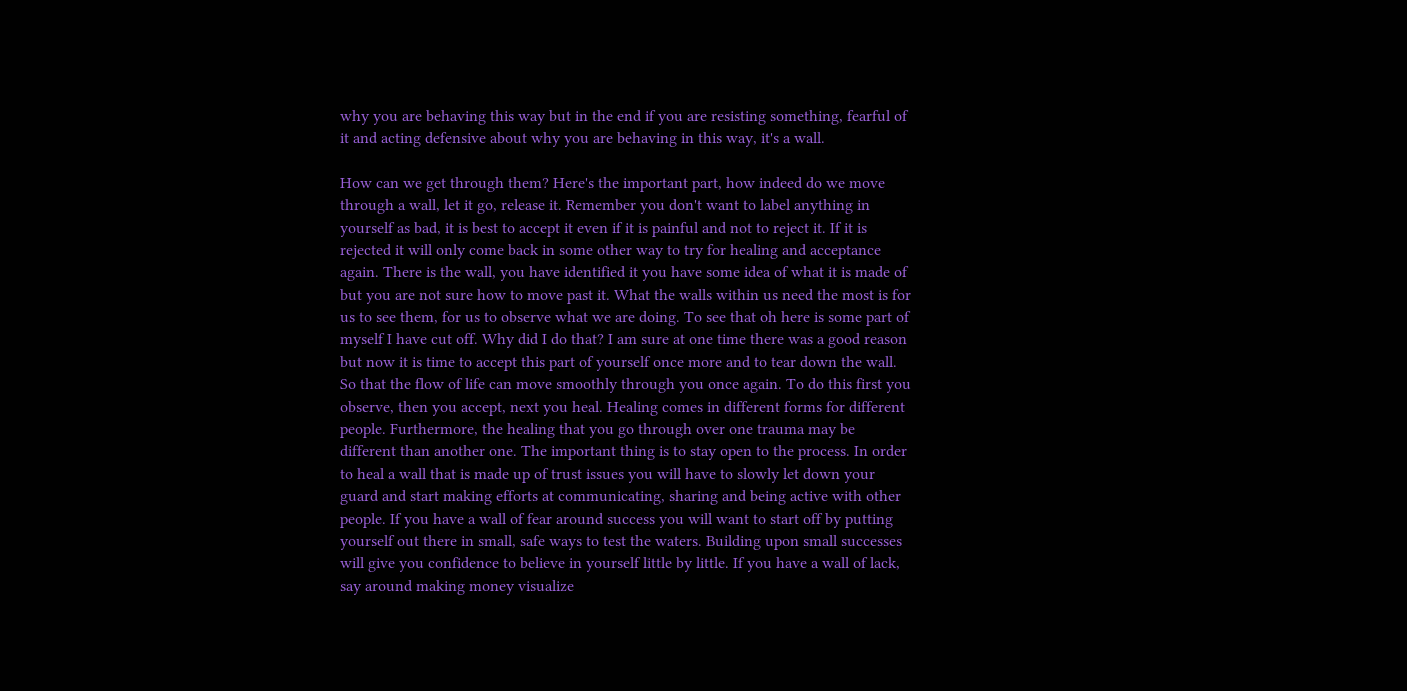why you are behaving this way but in the end if you are resisting something, fearful of it and acting defensive about why you are behaving in this way, it's a wall.

How can we get through them? Here's the important part, how indeed do we move through a wall, let it go, release it. Remember you don't want to label anything in yourself as bad, it is best to accept it even if it is painful and not to reject it. If it is rejected it will only come back in some other way to try for healing and acceptance again. There is the wall, you have identified it you have some idea of what it is made of but you are not sure how to move past it. What the walls within us need the most is for us to see them, for us to observe what we are doing. To see that oh here is some part of myself I have cut off. Why did I do that? I am sure at one time there was a good reason but now it is time to accept this part of yourself once more and to tear down the wall. So that the flow of life can move smoothly through you once again. To do this first you observe, then you accept, next you heal. Healing comes in different forms for different people. Furthermore, the healing that you go through over one trauma may be different than another one. The important thing is to stay open to the process. In order to heal a wall that is made up of trust issues you will have to slowly let down your guard and start making efforts at communicating, sharing and being active with other people. If you have a wall of fear around success you will want to start off by putting yourself out there in small, safe ways to test the waters. Building upon small successes will give you confidence to believe in yourself little by little. If you have a wall of lack, say around making money visualize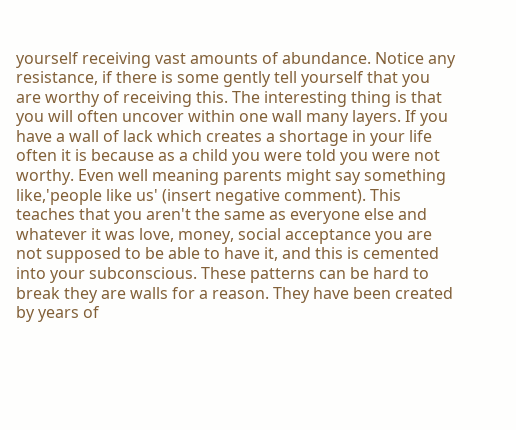yourself receiving vast amounts of abundance. Notice any resistance, if there is some gently tell yourself that you are worthy of receiving this. The interesting thing is that you will often uncover within one wall many layers. If you have a wall of lack which creates a shortage in your life often it is because as a child you were told you were not worthy. Even well meaning parents might say something like,'people like us' (insert negative comment). This teaches that you aren't the same as everyone else and whatever it was love, money, social acceptance you are not supposed to be able to have it, and this is cemented into your subconscious. These patterns can be hard to break they are walls for a reason. They have been created by years of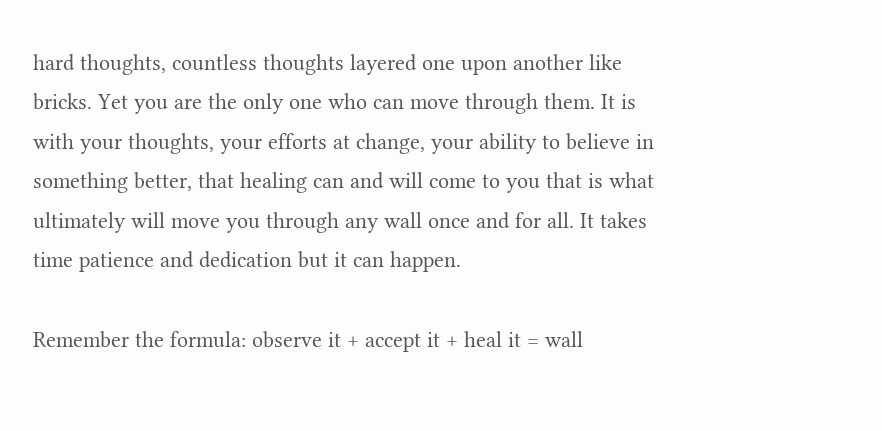hard thoughts, countless thoughts layered one upon another like bricks. Yet you are the only one who can move through them. It is with your thoughts, your efforts at change, your ability to believe in something better, that healing can and will come to you that is what ultimately will move you through any wall once and for all. It takes time patience and dedication but it can happen.

Remember the formula: observe it + accept it + heal it = wall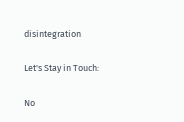disintegration

Let's Stay in Touch:

No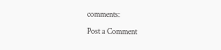comments:

Post a Comment